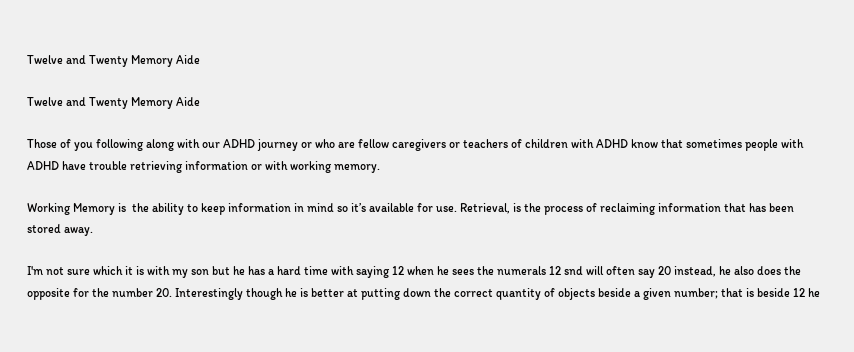Twelve and Twenty Memory Aide

Twelve and Twenty Memory Aide

Those of you following along with our ADHD journey or who are fellow caregivers or teachers of children with ADHD know that sometimes people with ADHD have trouble retrieving information or with working memory.

Working Memory is  the ability to keep information in mind so it’s available for use. Retrieval, is the process of reclaiming information that has been stored away.

I'm not sure which it is with my son but he has a hard time with saying 12 when he sees the numerals 12 snd will often say 20 instead, he also does the opposite for the number 20. Interestingly though he is better at putting down the correct quantity of objects beside a given number; that is beside 12 he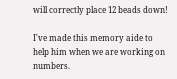will correctly place 12 beads down!

I've made this memory aide to help him when we are working on numbers.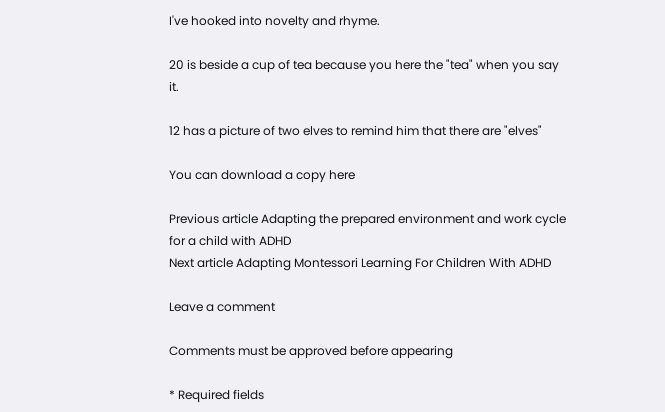I've hooked into novelty and rhyme.

20 is beside a cup of tea because you here the "tea" when you say it.

12 has a picture of two elves to remind him that there are "elves"

You can download a copy here

Previous article Adapting the prepared environment and work cycle for a child with ADHD
Next article Adapting Montessori Learning For Children With ADHD

Leave a comment

Comments must be approved before appearing

* Required fields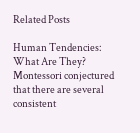Related Posts

Human Tendencies: What Are They?
Montessori conjectured that there are several consistent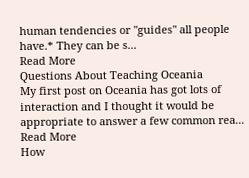human tendencies or "guides" all people have.* They can be s...
Read More
Questions About Teaching Oceania
My first post on Oceania has got lots of interaction and I thought it would be appropriate to answer a few common rea...
Read More
How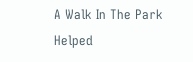A Walk In The Park Helped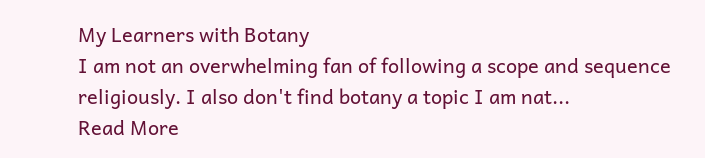My Learners with Botany
I am not an overwhelming fan of following a scope and sequence religiously. I also don't find botany a topic I am nat...
Read More